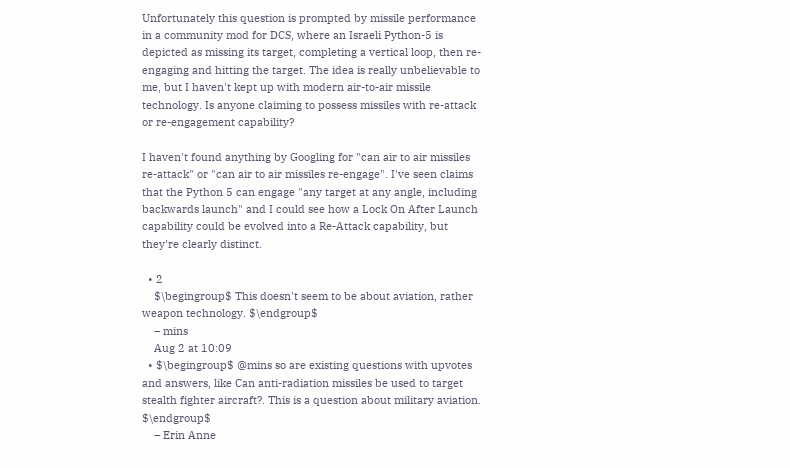Unfortunately this question is prompted by missile performance in a community mod for DCS, where an Israeli Python-5 is depicted as missing its target, completing a vertical loop, then re-engaging and hitting the target. The idea is really unbelievable to me, but I haven't kept up with modern air-to-air missile technology. Is anyone claiming to possess missiles with re-attack or re-engagement capability?

I haven't found anything by Googling for "can air to air missiles re-attack" or "can air to air missiles re-engage". I've seen claims that the Python 5 can engage "any target at any angle, including backwards launch" and I could see how a Lock On After Launch capability could be evolved into a Re-Attack capability, but they're clearly distinct.

  • 2
    $\begingroup$ This doesn't seem to be about aviation, rather weapon technology. $\endgroup$
    – mins
    Aug 2 at 10:09
  • $\begingroup$ @mins so are existing questions with upvotes and answers, like Can anti-radiation missiles be used to target stealth fighter aircraft?. This is a question about military aviation. $\endgroup$
    – Erin Anne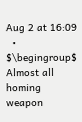Aug 2 at 16:09
  • $\begingroup$ Almost all homing weapon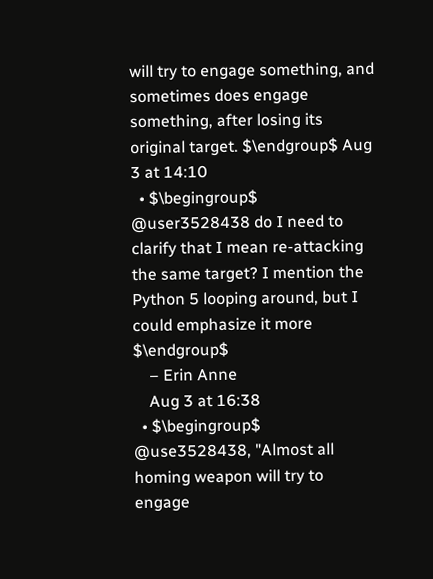will try to engage something, and sometimes does engage something, after losing its original target. $\endgroup$ Aug 3 at 14:10
  • $\begingroup$ @user3528438 do I need to clarify that I mean re-attacking the same target? I mention the Python 5 looping around, but I could emphasize it more $\endgroup$
    – Erin Anne
    Aug 3 at 16:38
  • $\begingroup$ @use3528438, "Almost all homing weapon will try to engage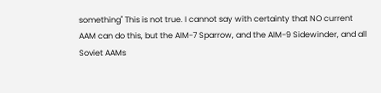something" This is not true. I cannot say with certainty that NO current AAM can do this, but the AIM-7 Sparrow, and the AIM-9 Sidewinder, and all Soviet AAMs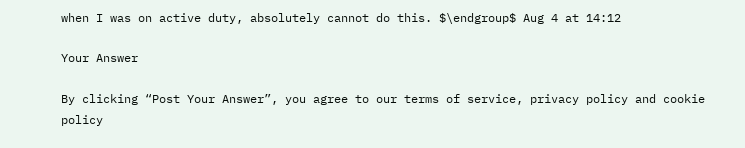when I was on active duty, absolutely cannot do this. $\endgroup$ Aug 4 at 14:12

Your Answer

By clicking “Post Your Answer”, you agree to our terms of service, privacy policy and cookie policy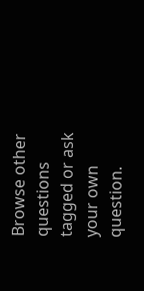Browse other questions tagged or ask your own question.